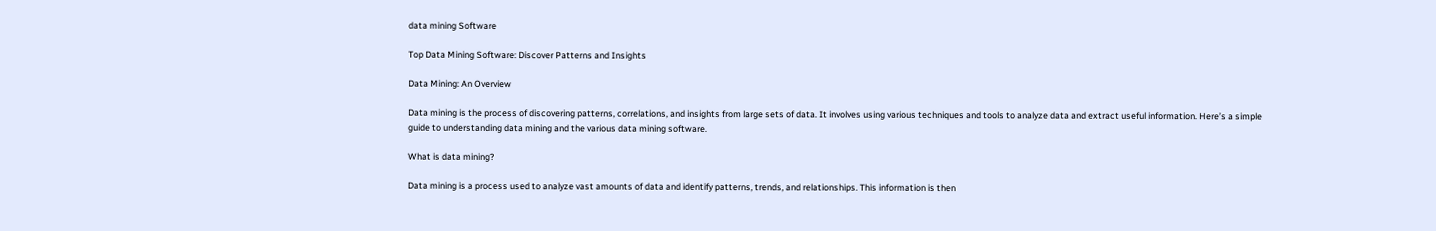data mining Software

Top Data Mining Software: Discover Patterns and Insights

Data Mining: An Overview

Data mining is the process of discovering patterns, correlations, and insights from large sets of data. It involves using various techniques and tools to analyze data and extract useful information. Here’s a simple guide to understanding data mining and the various data mining software.

What is data mining?

Data mining is a process used to analyze vast amounts of data and identify patterns, trends, and relationships. This information is then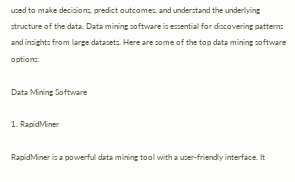used to make decisions, predict outcomes, and understand the underlying structure of the data. Data mining software is essential for discovering patterns and insights from large datasets. Here are some of the top data mining software options:

Data Mining Software

1. RapidMiner

RapidMiner is a powerful data mining tool with a user-friendly interface. It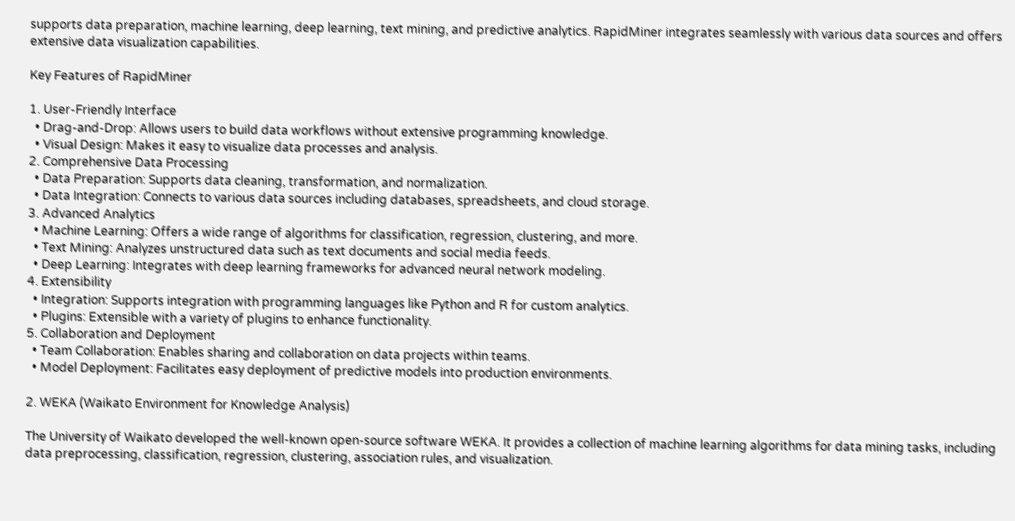supports data preparation, machine learning, deep learning, text mining, and predictive analytics. RapidMiner integrates seamlessly with various data sources and offers extensive data visualization capabilities.

Key Features of RapidMiner

1. User-Friendly Interface
  • Drag-and-Drop: Allows users to build data workflows without extensive programming knowledge.
  • Visual Design: Makes it easy to visualize data processes and analysis.
2. Comprehensive Data Processing
  • Data Preparation: Supports data cleaning, transformation, and normalization.
  • Data Integration: Connects to various data sources including databases, spreadsheets, and cloud storage.
3. Advanced Analytics
  • Machine Learning: Offers a wide range of algorithms for classification, regression, clustering, and more.
  • Text Mining: Analyzes unstructured data such as text documents and social media feeds.
  • Deep Learning: Integrates with deep learning frameworks for advanced neural network modeling.
4. Extensibility
  • Integration: Supports integration with programming languages like Python and R for custom analytics.
  • Plugins: Extensible with a variety of plugins to enhance functionality.
5. Collaboration and Deployment
  • Team Collaboration: Enables sharing and collaboration on data projects within teams.
  • Model Deployment: Facilitates easy deployment of predictive models into production environments.

2. WEKA (Waikato Environment for Knowledge Analysis)

The University of Waikato developed the well-known open-source software WEKA. It provides a collection of machine learning algorithms for data mining tasks, including data preprocessing, classification, regression, clustering, association rules, and visualization.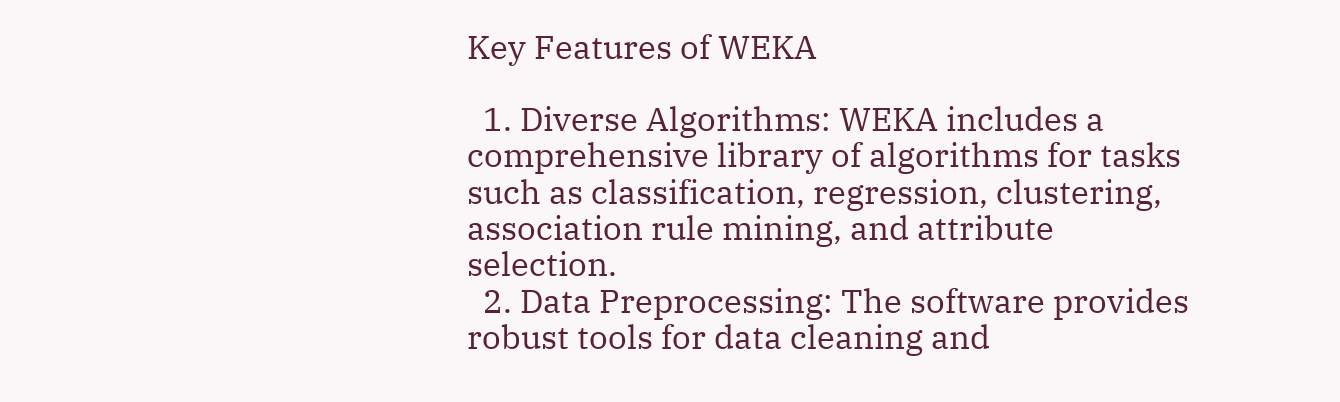Key Features of WEKA

  1. Diverse Algorithms: WEKA includes a comprehensive library of algorithms for tasks such as classification, regression, clustering, association rule mining, and attribute selection.
  2. Data Preprocessing: The software provides robust tools for data cleaning and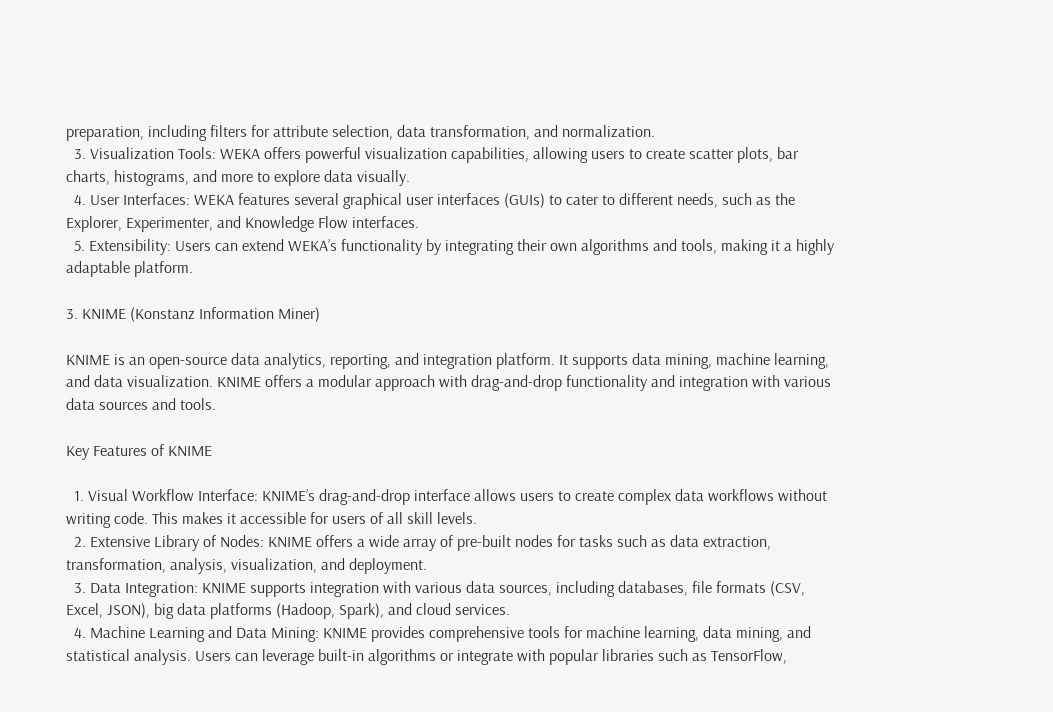preparation, including filters for attribute selection, data transformation, and normalization.
  3. Visualization Tools: WEKA offers powerful visualization capabilities, allowing users to create scatter plots, bar charts, histograms, and more to explore data visually.
  4. User Interfaces: WEKA features several graphical user interfaces (GUIs) to cater to different needs, such as the Explorer, Experimenter, and Knowledge Flow interfaces.
  5. Extensibility: Users can extend WEKA’s functionality by integrating their own algorithms and tools, making it a highly adaptable platform.

3. KNIME (Konstanz Information Miner)

KNIME is an open-source data analytics, reporting, and integration platform. It supports data mining, machine learning, and data visualization. KNIME offers a modular approach with drag-and-drop functionality and integration with various data sources and tools.

Key Features of KNIME

  1. Visual Workflow Interface: KNIME’s drag-and-drop interface allows users to create complex data workflows without writing code. This makes it accessible for users of all skill levels.
  2. Extensive Library of Nodes: KNIME offers a wide array of pre-built nodes for tasks such as data extraction, transformation, analysis, visualization, and deployment.
  3. Data Integration: KNIME supports integration with various data sources, including databases, file formats (CSV, Excel, JSON), big data platforms (Hadoop, Spark), and cloud services.
  4. Machine Learning and Data Mining: KNIME provides comprehensive tools for machine learning, data mining, and statistical analysis. Users can leverage built-in algorithms or integrate with popular libraries such as TensorFlow,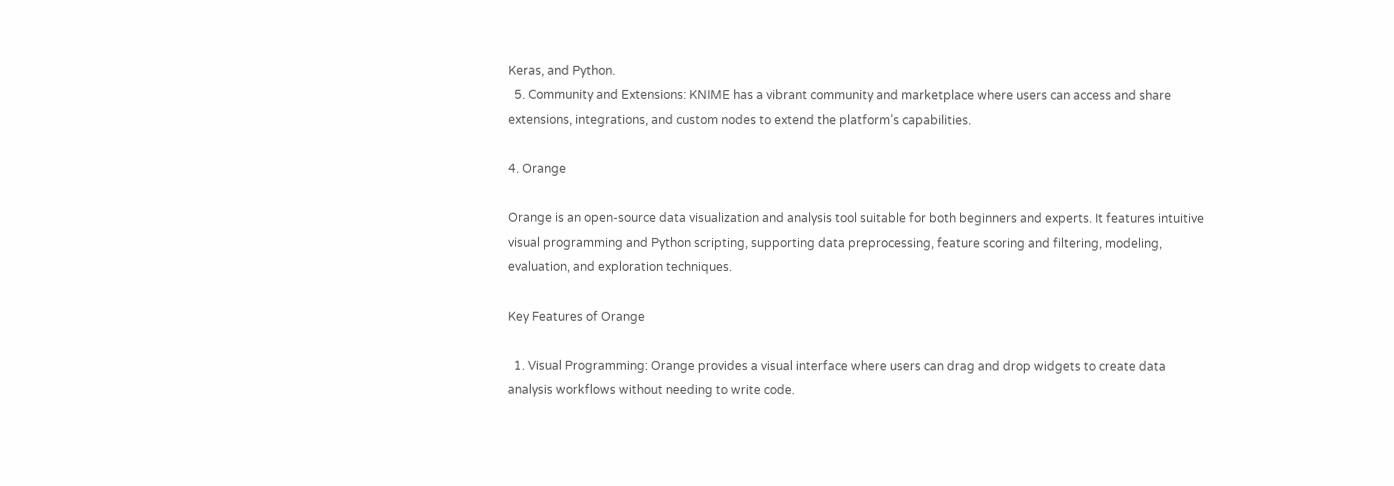Keras, and Python.
  5. Community and Extensions: KNIME has a vibrant community and marketplace where users can access and share extensions, integrations, and custom nodes to extend the platform’s capabilities.

4. Orange

Orange is an open-source data visualization and analysis tool suitable for both beginners and experts. It features intuitive visual programming and Python scripting, supporting data preprocessing, feature scoring and filtering, modeling, evaluation, and exploration techniques.

Key Features of Orange

  1. Visual Programming: Orange provides a visual interface where users can drag and drop widgets to create data analysis workflows without needing to write code.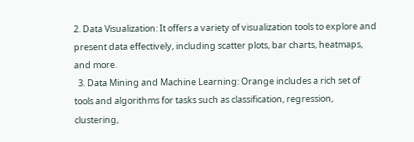2. Data Visualization: It offers a variety of visualization tools to explore and present data effectively, including scatter plots, bar charts, heatmaps, and more.
  3. Data Mining and Machine Learning: Orange includes a rich set of tools and algorithms for tasks such as classification, regression, clustering,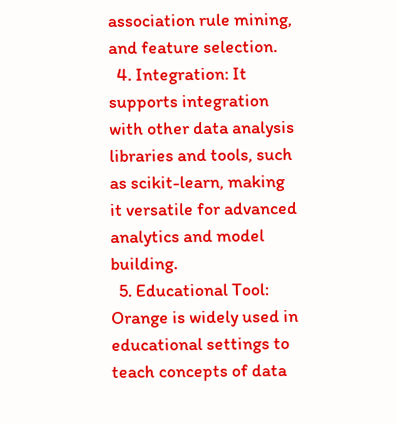association rule mining, and feature selection.
  4. Integration: It supports integration with other data analysis libraries and tools, such as scikit-learn, making it versatile for advanced analytics and model building.
  5. Educational Tool: Orange is widely used in educational settings to teach concepts of data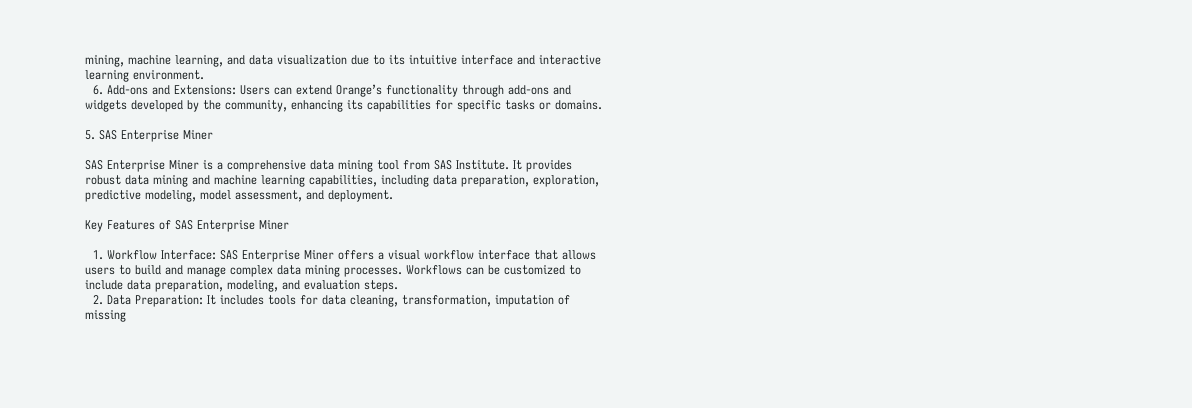mining, machine learning, and data visualization due to its intuitive interface and interactive learning environment.
  6. Add-ons and Extensions: Users can extend Orange’s functionality through add-ons and widgets developed by the community, enhancing its capabilities for specific tasks or domains.

5. SAS Enterprise Miner

SAS Enterprise Miner is a comprehensive data mining tool from SAS Institute. It provides robust data mining and machine learning capabilities, including data preparation, exploration, predictive modeling, model assessment, and deployment.

Key Features of SAS Enterprise Miner

  1. Workflow Interface: SAS Enterprise Miner offers a visual workflow interface that allows users to build and manage complex data mining processes. Workflows can be customized to include data preparation, modeling, and evaluation steps.
  2. Data Preparation: It includes tools for data cleaning, transformation, imputation of missing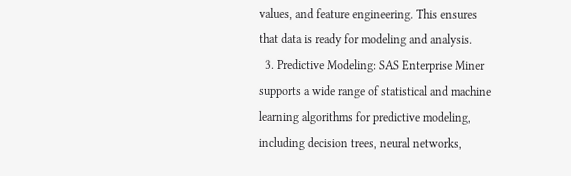values, and feature engineering. This ensures that data is ready for modeling and analysis.
  3. Predictive Modeling: SAS Enterprise Miner supports a wide range of statistical and machine learning algorithms for predictive modeling, including decision trees, neural networks,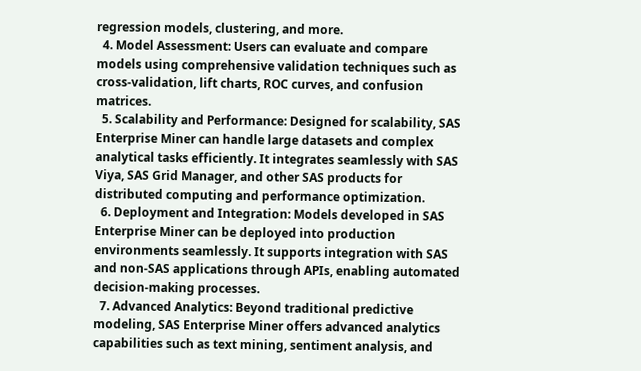regression models, clustering, and more.
  4. Model Assessment: Users can evaluate and compare models using comprehensive validation techniques such as cross-validation, lift charts, ROC curves, and confusion matrices.
  5. Scalability and Performance: Designed for scalability, SAS Enterprise Miner can handle large datasets and complex analytical tasks efficiently. It integrates seamlessly with SAS Viya, SAS Grid Manager, and other SAS products for distributed computing and performance optimization.
  6. Deployment and Integration: Models developed in SAS Enterprise Miner can be deployed into production environments seamlessly. It supports integration with SAS and non-SAS applications through APIs, enabling automated decision-making processes.
  7. Advanced Analytics: Beyond traditional predictive modeling, SAS Enterprise Miner offers advanced analytics capabilities such as text mining, sentiment analysis, and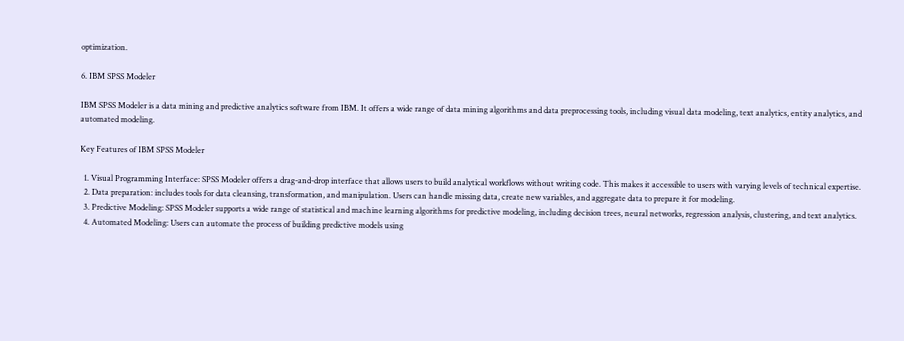optimization.

6. IBM SPSS Modeler

IBM SPSS Modeler is a data mining and predictive analytics software from IBM. It offers a wide range of data mining algorithms and data preprocessing tools, including visual data modeling, text analytics, entity analytics, and automated modeling.

Key Features of IBM SPSS Modeler

  1. Visual Programming Interface: SPSS Modeler offers a drag-and-drop interface that allows users to build analytical workflows without writing code. This makes it accessible to users with varying levels of technical expertise.
  2. Data preparation: includes tools for data cleansing, transformation, and manipulation. Users can handle missing data, create new variables, and aggregate data to prepare it for modeling.
  3. Predictive Modeling: SPSS Modeler supports a wide range of statistical and machine learning algorithms for predictive modeling, including decision trees, neural networks, regression analysis, clustering, and text analytics.
  4. Automated Modeling: Users can automate the process of building predictive models using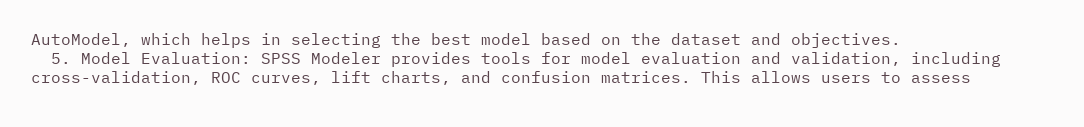AutoModel, which helps in selecting the best model based on the dataset and objectives.
  5. Model Evaluation: SPSS Modeler provides tools for model evaluation and validation, including cross-validation, ROC curves, lift charts, and confusion matrices. This allows users to assess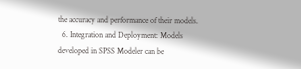the accuracy and performance of their models.
  6. Integration and Deployment: Models developed in SPSS Modeler can be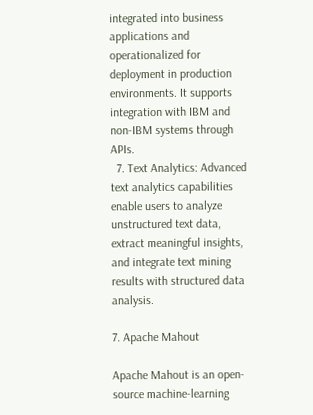integrated into business applications and operationalized for deployment in production environments. It supports integration with IBM and non-IBM systems through APIs.
  7. Text Analytics: Advanced text analytics capabilities enable users to analyze unstructured text data, extract meaningful insights, and integrate text mining results with structured data analysis.

7. Apache Mahout

Apache Mahout is an open-source machine-learning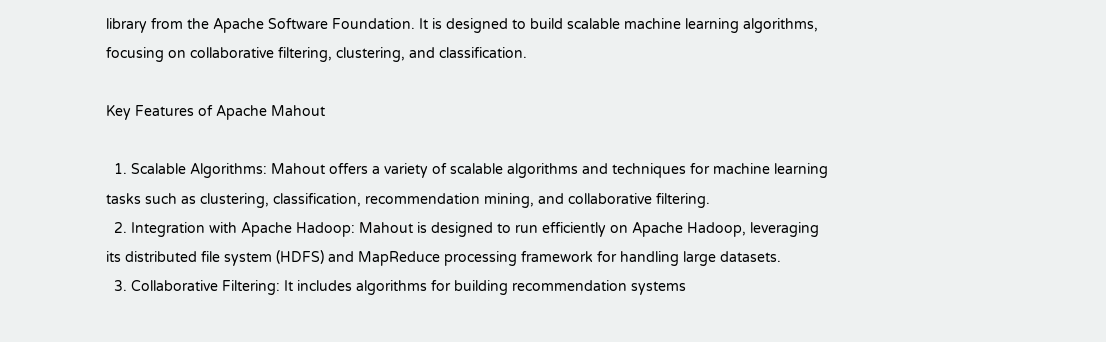library from the Apache Software Foundation. It is designed to build scalable machine learning algorithms, focusing on collaborative filtering, clustering, and classification.

Key Features of Apache Mahout

  1. Scalable Algorithms: Mahout offers a variety of scalable algorithms and techniques for machine learning tasks such as clustering, classification, recommendation mining, and collaborative filtering.
  2. Integration with Apache Hadoop: Mahout is designed to run efficiently on Apache Hadoop, leveraging its distributed file system (HDFS) and MapReduce processing framework for handling large datasets.
  3. Collaborative Filtering: It includes algorithms for building recommendation systems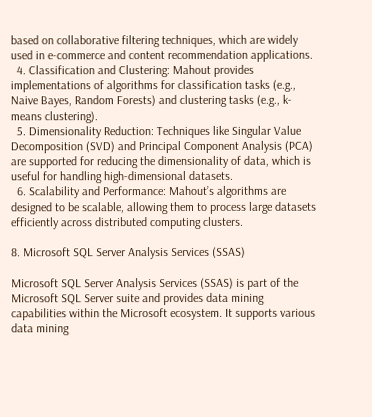based on collaborative filtering techniques, which are widely used in e-commerce and content recommendation applications.
  4. Classification and Clustering: Mahout provides implementations of algorithms for classification tasks (e.g., Naive Bayes, Random Forests) and clustering tasks (e.g., k-means clustering).
  5. Dimensionality Reduction: Techniques like Singular Value Decomposition (SVD) and Principal Component Analysis (PCA) are supported for reducing the dimensionality of data, which is useful for handling high-dimensional datasets.
  6. Scalability and Performance: Mahout’s algorithms are designed to be scalable, allowing them to process large datasets efficiently across distributed computing clusters.

8. Microsoft SQL Server Analysis Services (SSAS)

Microsoft SQL Server Analysis Services (SSAS) is part of the Microsoft SQL Server suite and provides data mining capabilities within the Microsoft ecosystem. It supports various data mining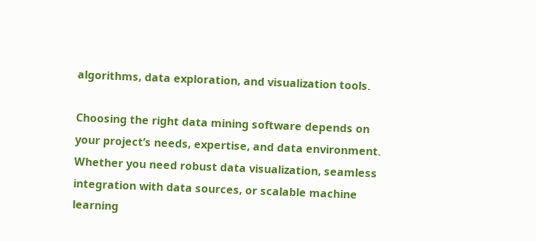algorithms, data exploration, and visualization tools.

Choosing the right data mining software depends on your project’s needs, expertise, and data environment. Whether you need robust data visualization, seamless integration with data sources, or scalable machine learning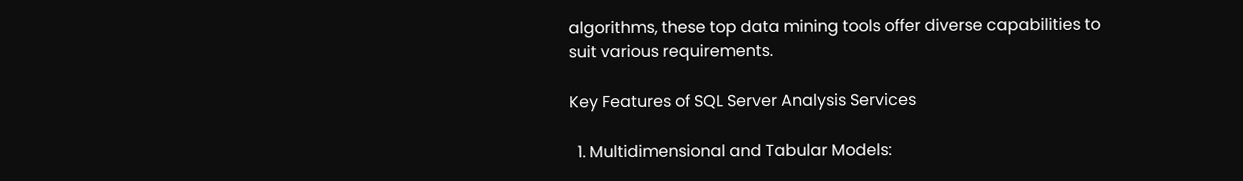algorithms, these top data mining tools offer diverse capabilities to suit various requirements.

Key Features of SQL Server Analysis Services

  1. Multidimensional and Tabular Models: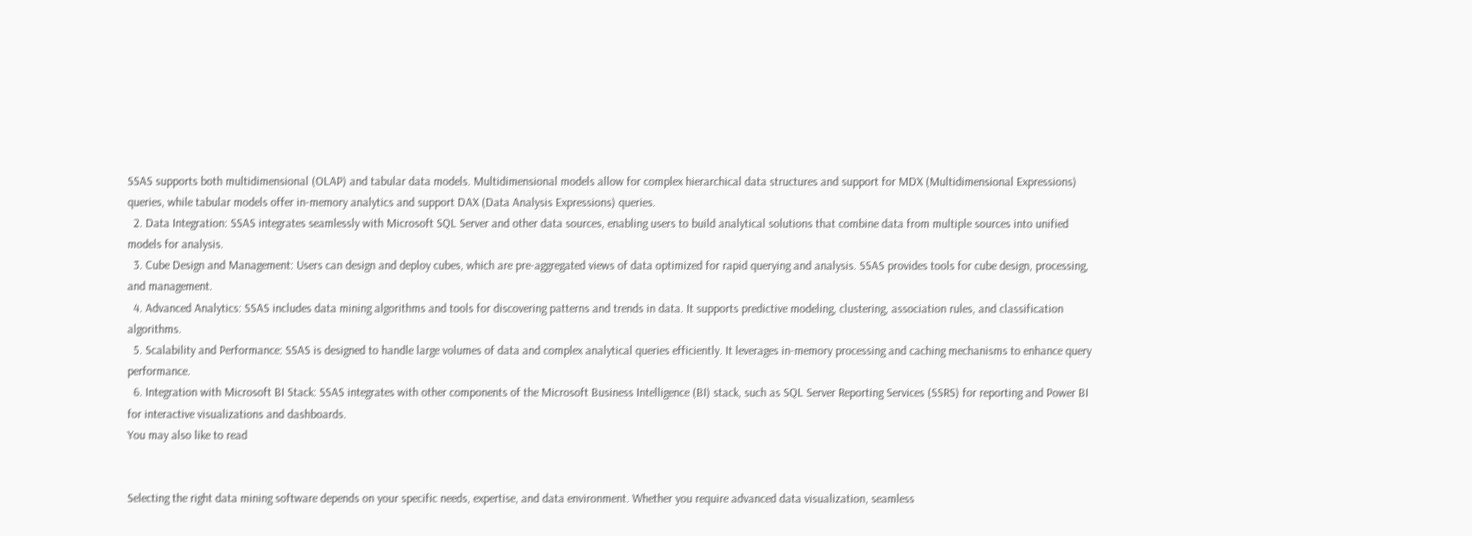SSAS supports both multidimensional (OLAP) and tabular data models. Multidimensional models allow for complex hierarchical data structures and support for MDX (Multidimensional Expressions) queries, while tabular models offer in-memory analytics and support DAX (Data Analysis Expressions) queries.
  2. Data Integration: SSAS integrates seamlessly with Microsoft SQL Server and other data sources, enabling users to build analytical solutions that combine data from multiple sources into unified models for analysis.
  3. Cube Design and Management: Users can design and deploy cubes, which are pre-aggregated views of data optimized for rapid querying and analysis. SSAS provides tools for cube design, processing, and management.
  4. Advanced Analytics: SSAS includes data mining algorithms and tools for discovering patterns and trends in data. It supports predictive modeling, clustering, association rules, and classification algorithms.
  5. Scalability and Performance: SSAS is designed to handle large volumes of data and complex analytical queries efficiently. It leverages in-memory processing and caching mechanisms to enhance query performance.
  6. Integration with Microsoft BI Stack: SSAS integrates with other components of the Microsoft Business Intelligence (BI) stack, such as SQL Server Reporting Services (SSRS) for reporting and Power BI for interactive visualizations and dashboards.
You may also like to read


Selecting the right data mining software depends on your specific needs, expertise, and data environment. Whether you require advanced data visualization, seamless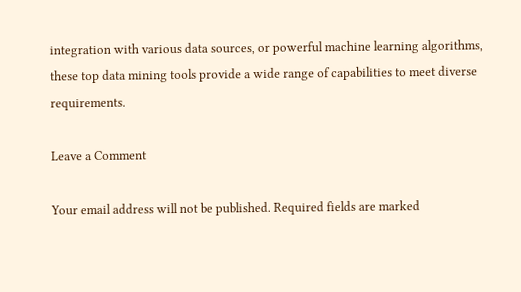integration with various data sources, or powerful machine learning algorithms, these top data mining tools provide a wide range of capabilities to meet diverse requirements.

Leave a Comment

Your email address will not be published. Required fields are marked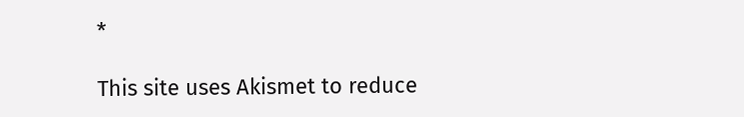*

This site uses Akismet to reduce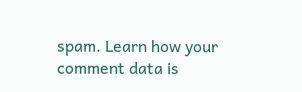spam. Learn how your comment data is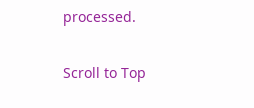processed.

Scroll to Top